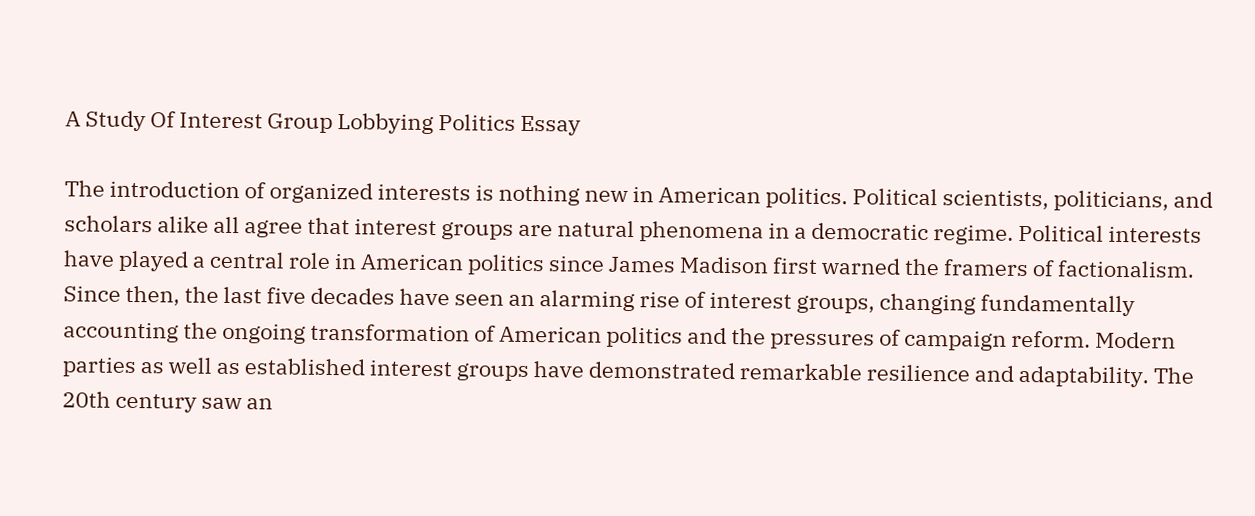A Study Of Interest Group Lobbying Politics Essay

The introduction of organized interests is nothing new in American politics. Political scientists, politicians, and scholars alike all agree that interest groups are natural phenomena in a democratic regime. Political interests have played a central role in American politics since James Madison first warned the framers of factionalism. Since then, the last five decades have seen an alarming rise of interest groups, changing fundamentally accounting the ongoing transformation of American politics and the pressures of campaign reform. Modern parties as well as established interest groups have demonstrated remarkable resilience and adaptability. The 20th century saw an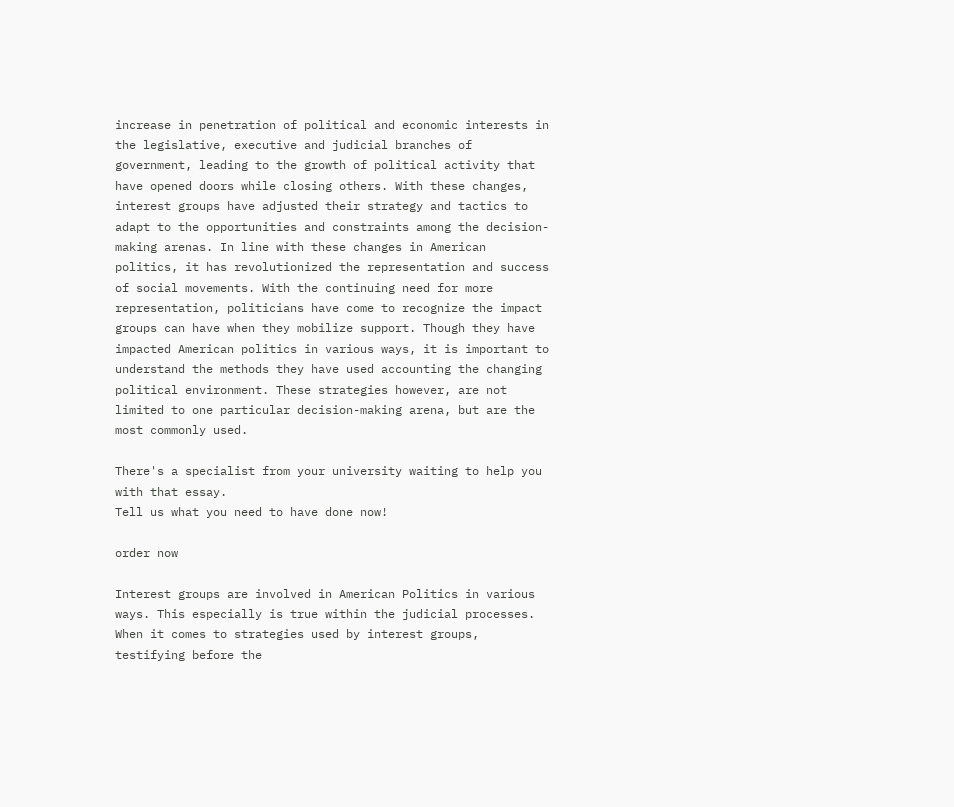increase in penetration of political and economic interests in the legislative, executive and judicial branches of government, leading to the growth of political activity that have opened doors while closing others. With these changes, interest groups have adjusted their strategy and tactics to adapt to the opportunities and constraints among the decision-making arenas. In line with these changes in American politics, it has revolutionized the representation and success of social movements. With the continuing need for more representation, politicians have come to recognize the impact groups can have when they mobilize support. Though they have impacted American politics in various ways, it is important to understand the methods they have used accounting the changing political environment. These strategies however, are not limited to one particular decision-making arena, but are the most commonly used.

There's a specialist from your university waiting to help you with that essay.
Tell us what you need to have done now!

order now

Interest groups are involved in American Politics in various ways. This especially is true within the judicial processes. When it comes to strategies used by interest groups, testifying before the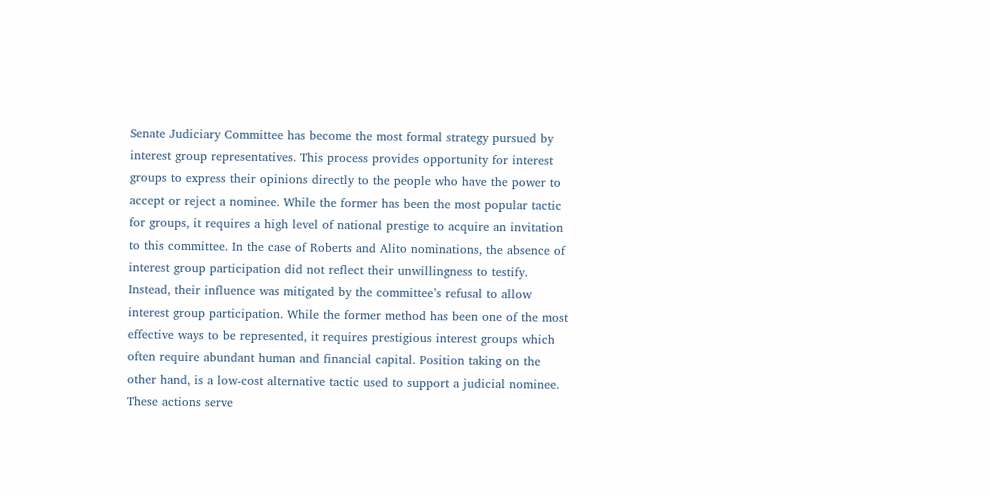Senate Judiciary Committee has become the most formal strategy pursued by interest group representatives. This process provides opportunity for interest groups to express their opinions directly to the people who have the power to accept or reject a nominee. While the former has been the most popular tactic for groups, it requires a high level of national prestige to acquire an invitation to this committee. In the case of Roberts and Alito nominations, the absence of interest group participation did not reflect their unwillingness to testify. Instead, their influence was mitigated by the committee’s refusal to allow interest group participation. While the former method has been one of the most effective ways to be represented, it requires prestigious interest groups which often require abundant human and financial capital. Position taking on the other hand, is a low-cost alternative tactic used to support a judicial nominee. These actions serve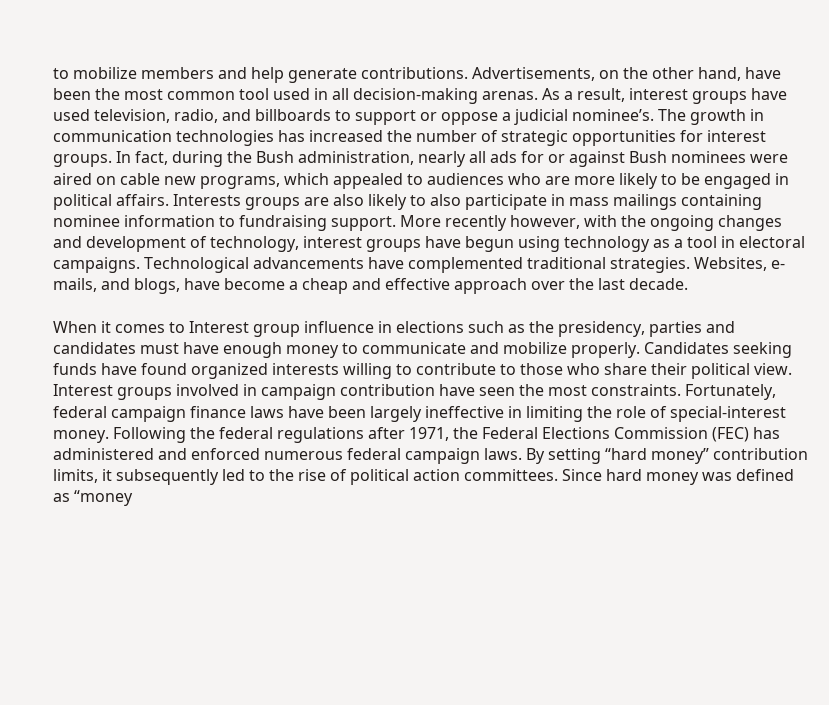to mobilize members and help generate contributions. Advertisements, on the other hand, have been the most common tool used in all decision-making arenas. As a result, interest groups have used television, radio, and billboards to support or oppose a judicial nominee’s. The growth in communication technologies has increased the number of strategic opportunities for interest groups. In fact, during the Bush administration, nearly all ads for or against Bush nominees were aired on cable new programs, which appealed to audiences who are more likely to be engaged in political affairs. Interests groups are also likely to also participate in mass mailings containing nominee information to fundraising support. More recently however, with the ongoing changes and development of technology, interest groups have begun using technology as a tool in electoral campaigns. Technological advancements have complemented traditional strategies. Websites, e-mails, and blogs, have become a cheap and effective approach over the last decade.

When it comes to Interest group influence in elections such as the presidency, parties and candidates must have enough money to communicate and mobilize properly. Candidates seeking funds have found organized interests willing to contribute to those who share their political view. Interest groups involved in campaign contribution have seen the most constraints. Fortunately, federal campaign finance laws have been largely ineffective in limiting the role of special-interest money. Following the federal regulations after 1971, the Federal Elections Commission (FEC) has administered and enforced numerous federal campaign laws. By setting “hard money” contribution limits, it subsequently led to the rise of political action committees. Since hard money was defined as “money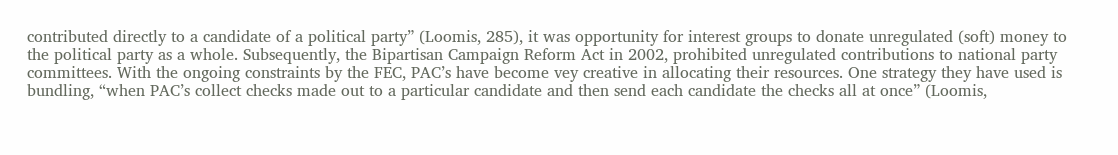contributed directly to a candidate of a political party” (Loomis, 285), it was opportunity for interest groups to donate unregulated (soft) money to the political party as a whole. Subsequently, the Bipartisan Campaign Reform Act in 2002, prohibited unregulated contributions to national party committees. With the ongoing constraints by the FEC, PAC’s have become vey creative in allocating their resources. One strategy they have used is bundling, “when PAC’s collect checks made out to a particular candidate and then send each candidate the checks all at once” (Loomis,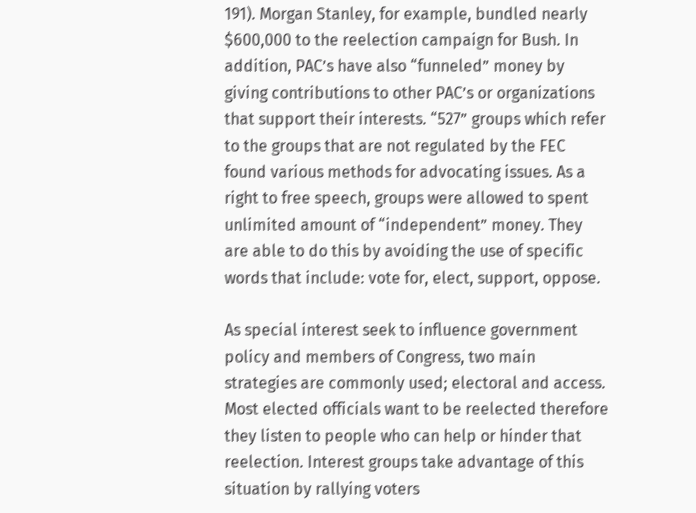191). Morgan Stanley, for example, bundled nearly $600,000 to the reelection campaign for Bush. In addition, PAC’s have also “funneled” money by giving contributions to other PAC’s or organizations that support their interests. “527” groups which refer to the groups that are not regulated by the FEC found various methods for advocating issues. As a right to free speech, groups were allowed to spent unlimited amount of “independent” money. They are able to do this by avoiding the use of specific words that include: vote for, elect, support, oppose.

As special interest seek to influence government policy and members of Congress, two main strategies are commonly used; electoral and access. Most elected officials want to be reelected therefore they listen to people who can help or hinder that reelection. Interest groups take advantage of this situation by rallying voters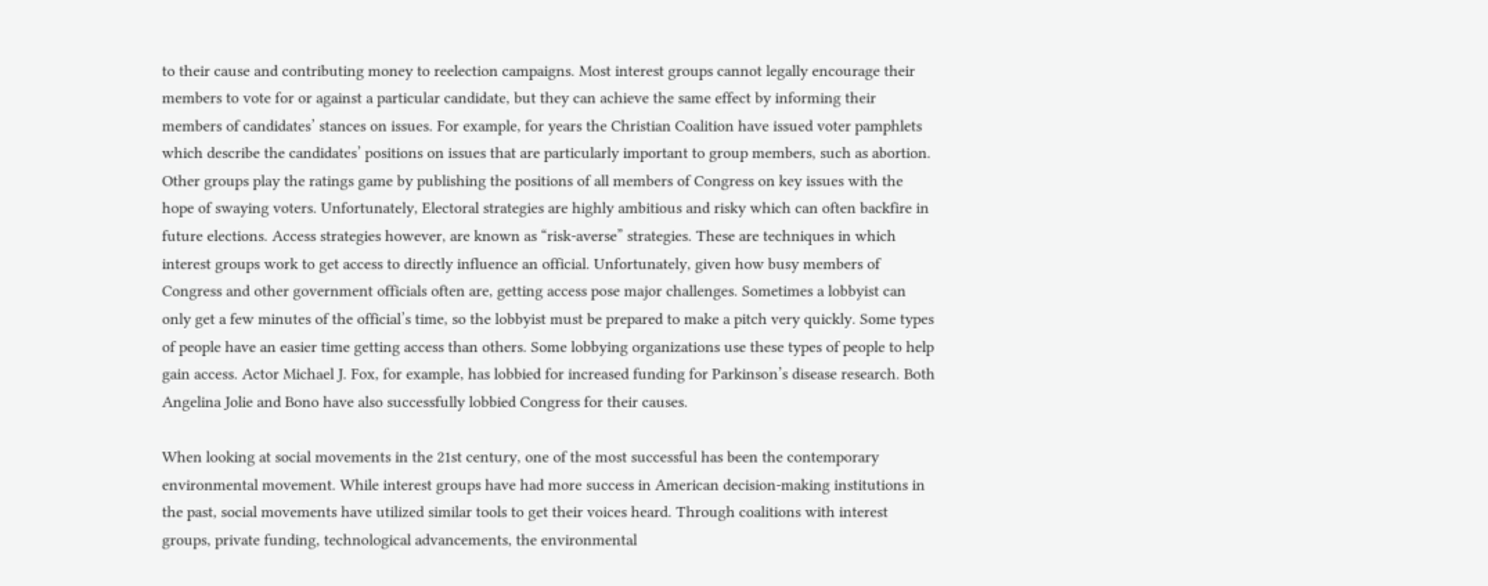to their cause and contributing money to reelection campaigns. Most interest groups cannot legally encourage their members to vote for or against a particular candidate, but they can achieve the same effect by informing their members of candidates’ stances on issues. For example, for years the Christian Coalition have issued voter pamphlets which describe the candidates’ positions on issues that are particularly important to group members, such as abortion. Other groups play the ratings game by publishing the positions of all members of Congress on key issues with the hope of swaying voters. Unfortunately, Electoral strategies are highly ambitious and risky which can often backfire in future elections. Access strategies however, are known as “risk-averse” strategies. These are techniques in which interest groups work to get access to directly influence an official. Unfortunately, given how busy members of Congress and other government officials often are, getting access pose major challenges. Sometimes a lobbyist can only get a few minutes of the official’s time, so the lobbyist must be prepared to make a pitch very quickly. Some types of people have an easier time getting access than others. Some lobbying organizations use these types of people to help gain access. Actor Michael J. Fox, for example, has lobbied for increased funding for Parkinson’s disease research. Both Angelina Jolie and Bono have also successfully lobbied Congress for their causes.

When looking at social movements in the 21st century, one of the most successful has been the contemporary environmental movement. While interest groups have had more success in American decision-making institutions in the past, social movements have utilized similar tools to get their voices heard. Through coalitions with interest groups, private funding, technological advancements, the environmental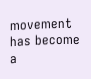movement has become a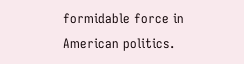formidable force in American politics.